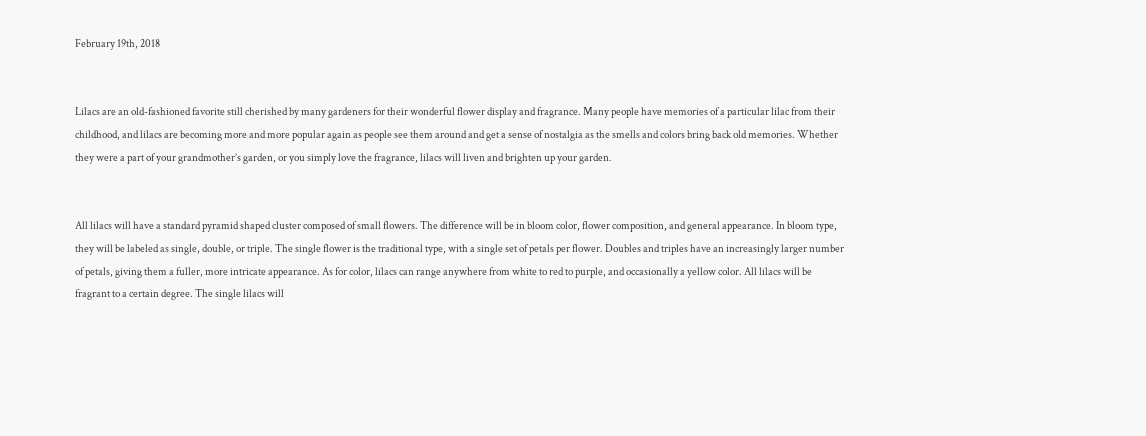February 19th, 2018


Lilacs are an old-fashioned favorite still cherished by many gardeners for their wonderful flower display and fragrance. Many people have memories of a particular lilac from their childhood, and lilacs are becoming more and more popular again as people see them around and get a sense of nostalgia as the smells and colors bring back old memories. Whether they were a part of your grandmother’s garden, or you simply love the fragrance, lilacs will liven and brighten up your garden.


All lilacs will have a standard pyramid shaped cluster composed of small flowers. The difference will be in bloom color, flower composition, and general appearance. In bloom type, they will be labeled as single, double, or triple. The single flower is the traditional type, with a single set of petals per flower. Doubles and triples have an increasingly larger number of petals, giving them a fuller, more intricate appearance. As for color, lilacs can range anywhere from white to red to purple, and occasionally a yellow color. All lilacs will be fragrant to a certain degree. The single lilacs will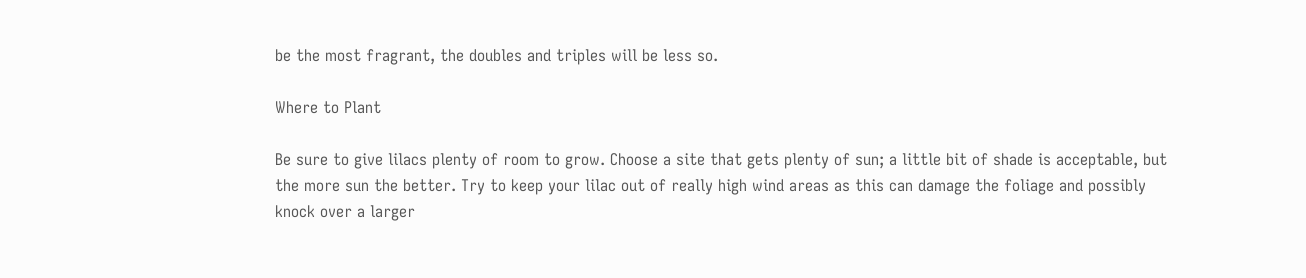be the most fragrant, the doubles and triples will be less so.

Where to Plant

Be sure to give lilacs plenty of room to grow. Choose a site that gets plenty of sun; a little bit of shade is acceptable, but the more sun the better. Try to keep your lilac out of really high wind areas as this can damage the foliage and possibly knock over a larger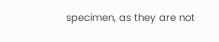specimen, as they are not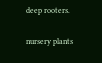deep rooters.

nursery plants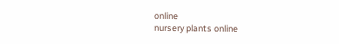online
nursery plants online